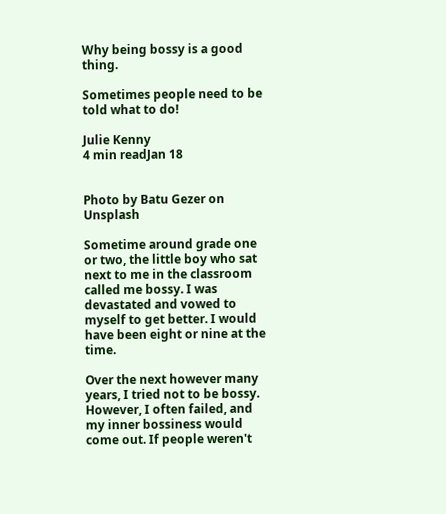Why being bossy is a good thing.

Sometimes people need to be told what to do!

Julie Kenny
4 min readJan 18


Photo by Batu Gezer on Unsplash

Sometime around grade one or two, the little boy who sat next to me in the classroom called me bossy. I was devastated and vowed to myself to get better. I would have been eight or nine at the time.

Over the next however many years, I tried not to be bossy. However, I often failed, and my inner bossiness would come out. If people weren't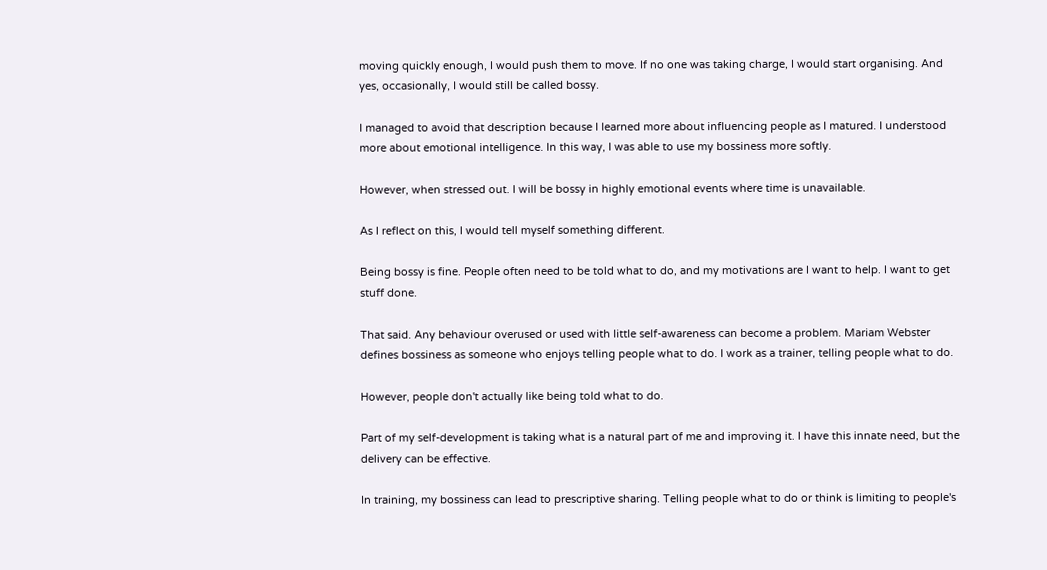moving quickly enough, I would push them to move. If no one was taking charge, I would start organising. And yes, occasionally, I would still be called bossy.

I managed to avoid that description because I learned more about influencing people as I matured. I understood more about emotional intelligence. In this way, I was able to use my bossiness more softly.

However, when stressed out. I will be bossy in highly emotional events where time is unavailable.

As I reflect on this, I would tell myself something different.

Being bossy is fine. People often need to be told what to do, and my motivations are I want to help. I want to get stuff done.

That said. Any behaviour overused or used with little self-awareness can become a problem. Mariam Webster defines bossiness as someone who enjoys telling people what to do. I work as a trainer, telling people what to do.

However, people don't actually like being told what to do.

Part of my self-development is taking what is a natural part of me and improving it. I have this innate need, but the delivery can be effective.

In training, my bossiness can lead to prescriptive sharing. Telling people what to do or think is limiting to people's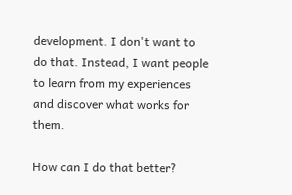development. I don't want to do that. Instead, I want people to learn from my experiences and discover what works for them.

How can I do that better?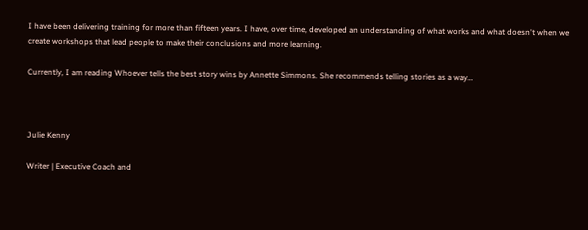I have been delivering training for more than fifteen years. I have, over time, developed an understanding of what works and what doesn't when we create workshops that lead people to make their conclusions and more learning.

Currently, I am reading Whoever tells the best story wins by Annette Simmons. She recommends telling stories as a way…



Julie Kenny

Writer | Executive Coach and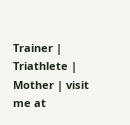Trainer | Triathlete | Mother | visit me at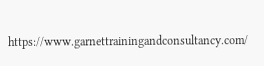https://www.garnettrainingandconsultancy.com/